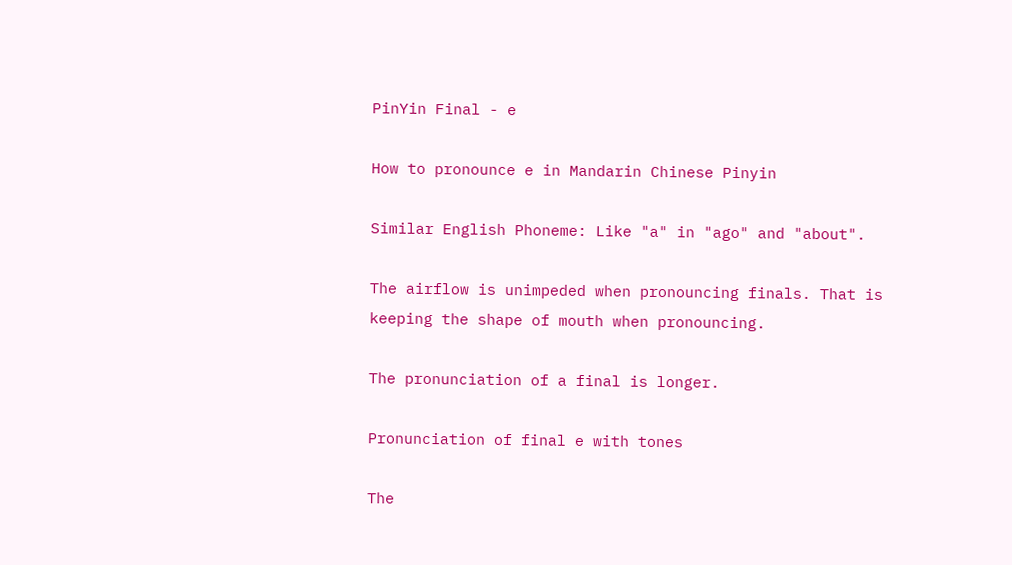PinYin Final - e

How to pronounce e in Mandarin Chinese Pinyin

Similar English Phoneme: Like "a" in "ago" and "about".

The airflow is unimpeded when pronouncing finals. That is keeping the shape of mouth when pronouncing.

The pronunciation of a final is longer.

Pronunciation of final e with tones

The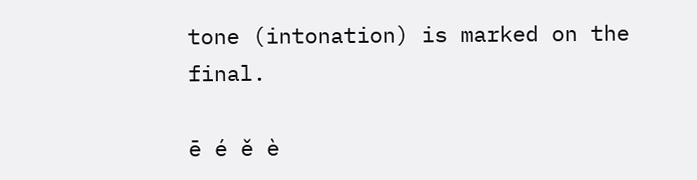tone (intonation) is marked on the final.

ē é ě è